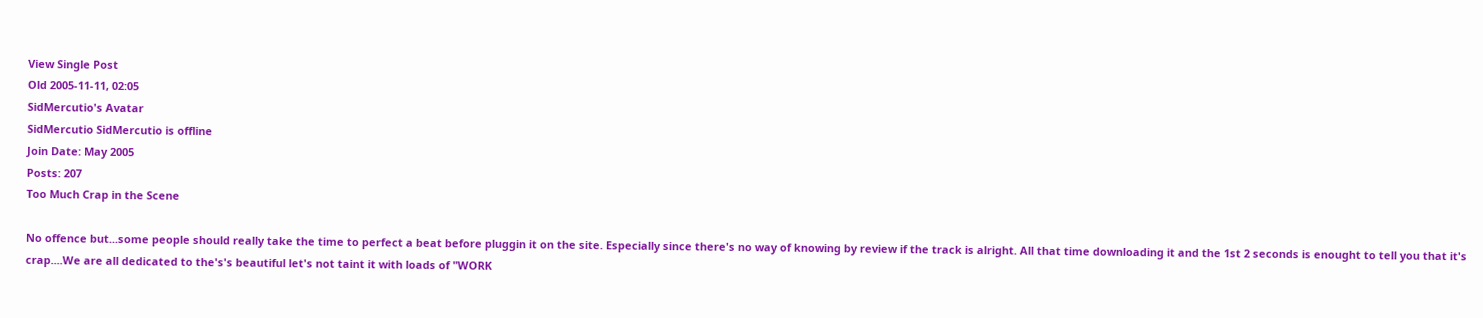View Single Post
Old 2005-11-11, 02:05
SidMercutio's Avatar
SidMercutio SidMercutio is offline
Join Date: May 2005
Posts: 207
Too Much Crap in the Scene

No offence but...some people should really take the time to perfect a beat before pluggin it on the site. Especially since there's no way of knowing by review if the track is alright. All that time downloading it and the 1st 2 seconds is enought to tell you that it's crap....We are all dedicated to the's's beautiful let's not taint it with loads of "WORK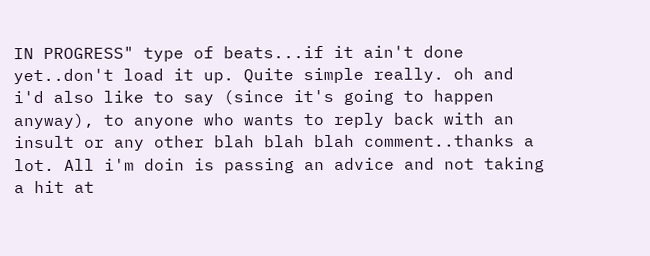IN PROGRESS" type of beats...if it ain't done yet..don't load it up. Quite simple really. oh and i'd also like to say (since it's going to happen anyway), to anyone who wants to reply back with an insult or any other blah blah blah comment..thanks a lot. All i'm doin is passing an advice and not taking a hit at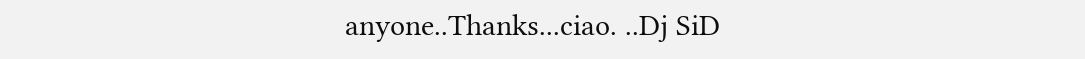anyone..Thanks...ciao. ..Dj SiD